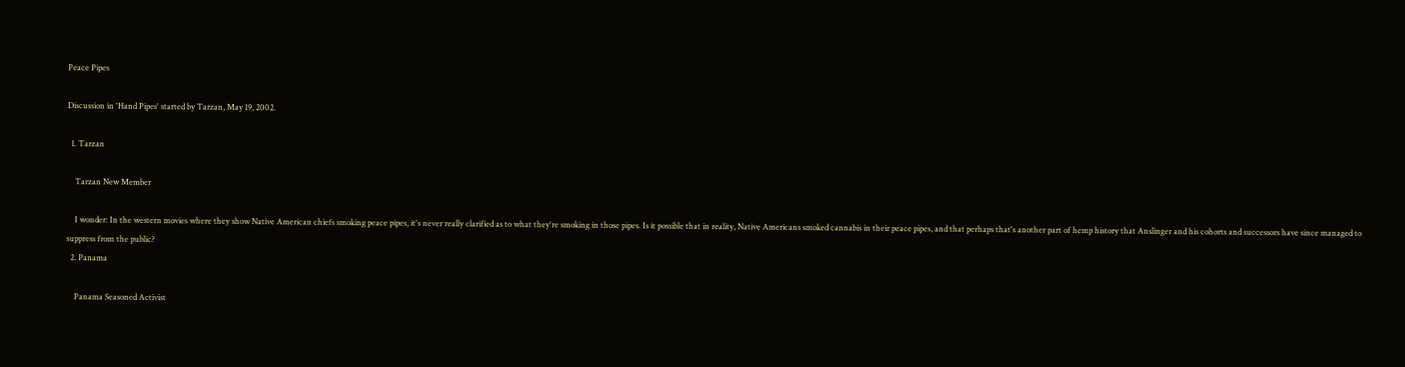Peace Pipes

Discussion in 'Hand Pipes' started by Tarzan, May 19, 2002.

  1. Tarzan

    Tarzan New Member

    I wonder: In the western movies where they show Native American chiefs smoking peace pipes, it's never really clarified as to what they're smoking in those pipes. Is it possible that in reality, Native Americans smoked cannabis in their peace pipes, and that perhaps that's another part of hemp history that Anslinger and his cohorts and successors have since managed to suppress from the public?
  2. Panama

    Panama Seasoned Activist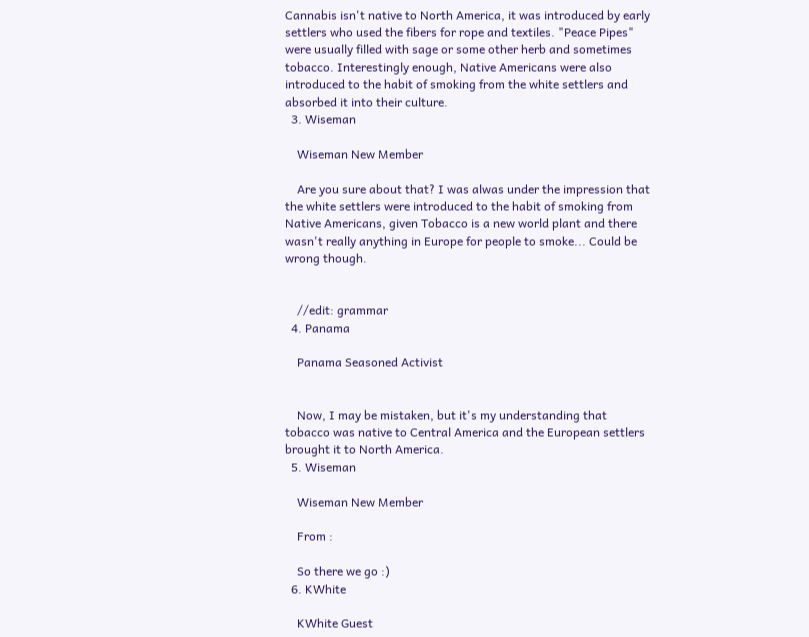Cannabis isn't native to North America, it was introduced by early settlers who used the fibers for rope and textiles. "Peace Pipes" were usually filled with sage or some other herb and sometimes tobacco. Interestingly enough, Native Americans were also introduced to the habit of smoking from the white settlers and absorbed it into their culture.
  3. Wiseman

    Wiseman New Member

    Are you sure about that? I was alwas under the impression that the white settlers were introduced to the habit of smoking from Native Americans, given Tobacco is a new world plant and there wasn't really anything in Europe for people to smoke... Could be wrong though.


    //edit: grammar
  4. Panama

    Panama Seasoned Activist


    Now, I may be mistaken, but it's my understanding that tobacco was native to Central America and the European settlers brought it to North America.
  5. Wiseman

    Wiseman New Member

    From :

    So there we go :)
  6. KWhite

    KWhite Guest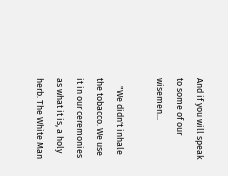And if you will speak to some of our wisemen...

    "We didn't inhale the tobacco. We use it in our ceremonies as what it is, a holy herb. The White Man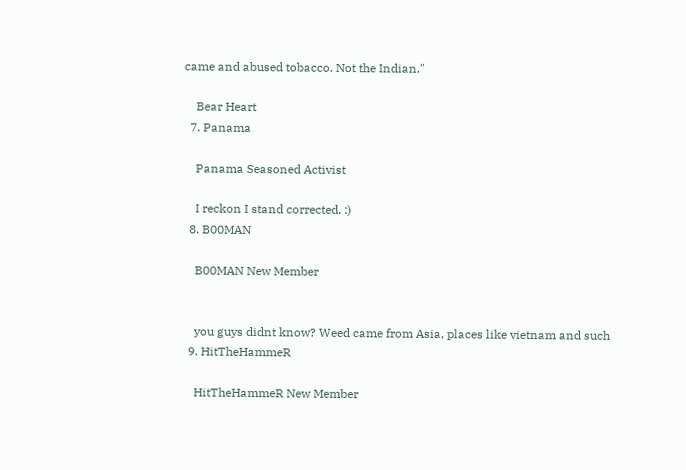came and abused tobacco. Not the Indian."

    Bear Heart
  7. Panama

    Panama Seasoned Activist

    I reckon I stand corrected. :)
  8. B00MAN

    B00MAN New Member


    you guys didnt know? Weed came from Asia, places like vietnam and such
  9. HitTheHammeR

    HitTheHammeR New Member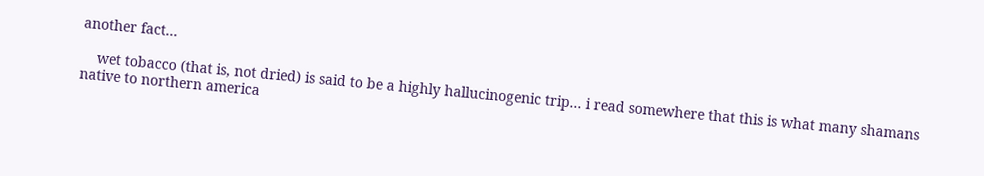another fact...

    wet tobacco (that is, not dried) is said to be a highly hallucinogenic trip... i read somewhere that this is what many shamans native to northern america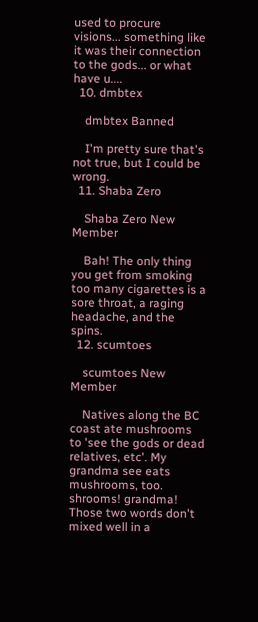used to procure visions... something like it was their connection to the gods... or what have u....
  10. dmbtex

    dmbtex Banned

    I'm pretty sure that's not true, but I could be wrong.
  11. Shaba Zero

    Shaba Zero New Member

    Bah! The only thing you get from smoking too many cigarettes is a sore throat, a raging headache, and the spins.
  12. scumtoes

    scumtoes New Member

    Natives along the BC coast ate mushrooms to 'see the gods or dead relatives, etc'. My grandma see eats mushrooms, too. shrooms! grandma! Those two words don't mixed well in a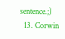sentence.;)
  13. Corwin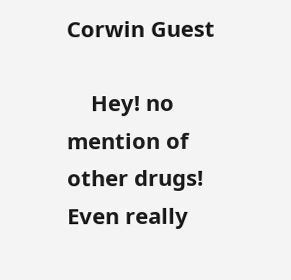Corwin Guest

    Hey! no mention of other drugs! Even really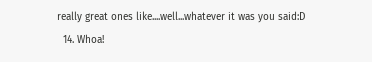really great ones like....well...whatever it was you said:D
  14. Whoa!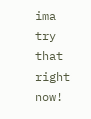ima try that right now!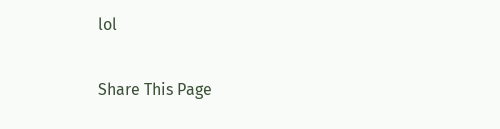lol

Share This Page